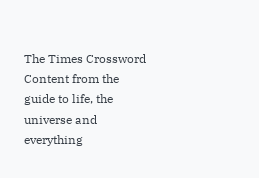The Times Crossword Content from the guide to life, the universe and everything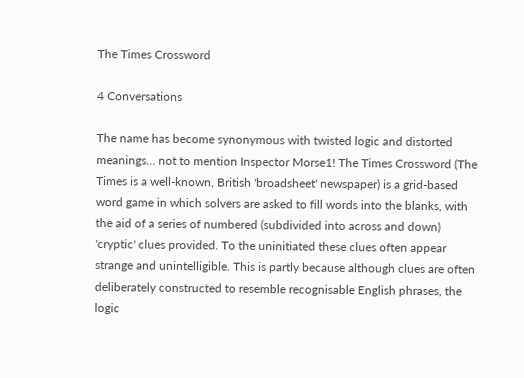The Times Crossword

4 Conversations

The name has become synonymous with twisted logic and distorted meanings... not to mention Inspector Morse1! The Times Crossword (The Times is a well-known, British 'broadsheet' newspaper) is a grid-based word game in which solvers are asked to fill words into the blanks, with the aid of a series of numbered (subdivided into across and down) 'cryptic' clues provided. To the uninitiated these clues often appear strange and unintelligible. This is partly because although clues are often deliberately constructed to resemble recognisable English phrases, the logic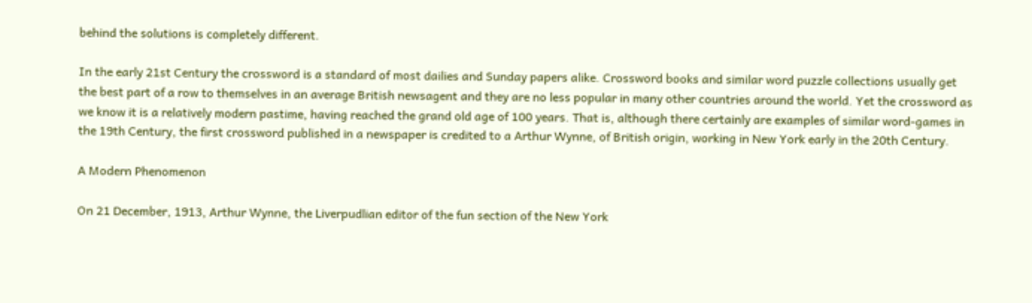behind the solutions is completely different.

In the early 21st Century the crossword is a standard of most dailies and Sunday papers alike. Crossword books and similar word puzzle collections usually get the best part of a row to themselves in an average British newsagent and they are no less popular in many other countries around the world. Yet the crossword as we know it is a relatively modern pastime, having reached the grand old age of 100 years. That is, although there certainly are examples of similar word-games in the 19th Century, the first crossword published in a newspaper is credited to a Arthur Wynne, of British origin, working in New York early in the 20th Century.

A Modern Phenomenon

On 21 December, 1913, Arthur Wynne, the Liverpudlian editor of the fun section of the New York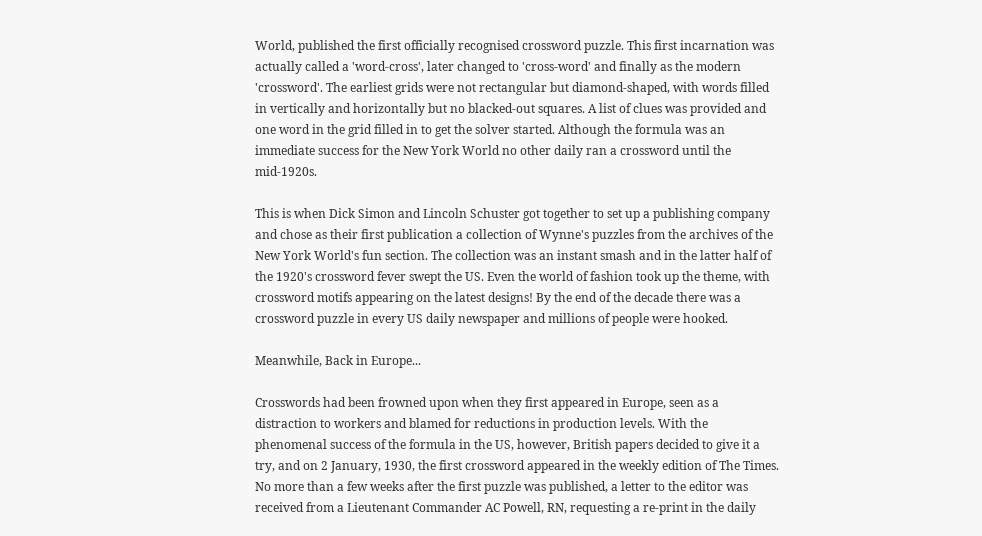World, published the first officially recognised crossword puzzle. This first incarnation was actually called a 'word-cross', later changed to 'cross-word' and finally as the modern 'crossword'. The earliest grids were not rectangular but diamond-shaped, with words filled in vertically and horizontally but no blacked-out squares. A list of clues was provided and one word in the grid filled in to get the solver started. Although the formula was an immediate success for the New York World no other daily ran a crossword until the mid-1920s.

This is when Dick Simon and Lincoln Schuster got together to set up a publishing company and chose as their first publication a collection of Wynne's puzzles from the archives of the New York World's fun section. The collection was an instant smash and in the latter half of the 1920's crossword fever swept the US. Even the world of fashion took up the theme, with crossword motifs appearing on the latest designs! By the end of the decade there was a crossword puzzle in every US daily newspaper and millions of people were hooked.

Meanwhile, Back in Europe...

Crosswords had been frowned upon when they first appeared in Europe, seen as a distraction to workers and blamed for reductions in production levels. With the phenomenal success of the formula in the US, however, British papers decided to give it a try, and on 2 January, 1930, the first crossword appeared in the weekly edition of The Times. No more than a few weeks after the first puzzle was published, a letter to the editor was received from a Lieutenant Commander AC Powell, RN, requesting a re-print in the daily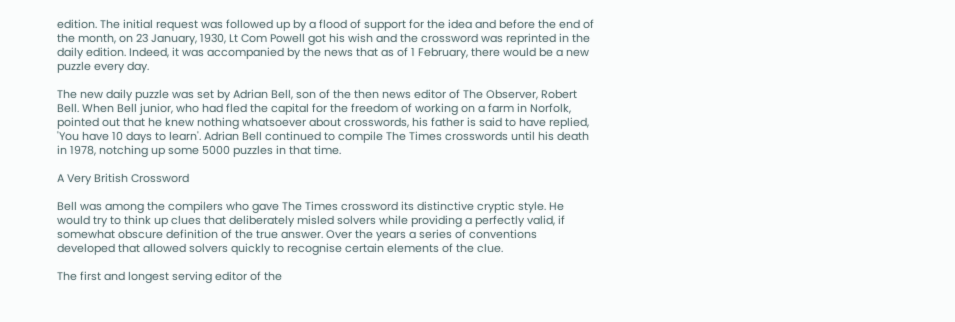edition. The initial request was followed up by a flood of support for the idea and before the end of the month, on 23 January, 1930, Lt Com Powell got his wish and the crossword was reprinted in the daily edition. Indeed, it was accompanied by the news that as of 1 February, there would be a new puzzle every day.

The new daily puzzle was set by Adrian Bell, son of the then news editor of The Observer, Robert Bell. When Bell junior, who had fled the capital for the freedom of working on a farm in Norfolk, pointed out that he knew nothing whatsoever about crosswords, his father is said to have replied, 'You have 10 days to learn'. Adrian Bell continued to compile The Times crosswords until his death in 1978, notching up some 5000 puzzles in that time.

A Very British Crossword

Bell was among the compilers who gave The Times crossword its distinctive cryptic style. He would try to think up clues that deliberately misled solvers while providing a perfectly valid, if somewhat obscure definition of the true answer. Over the years a series of conventions developed that allowed solvers quickly to recognise certain elements of the clue.

The first and longest serving editor of the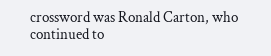crossword was Ronald Carton, who continued to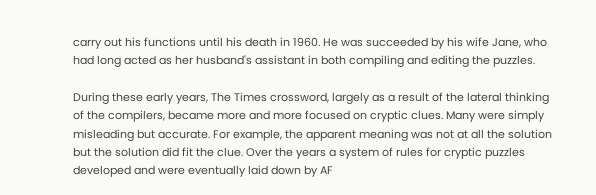carry out his functions until his death in 1960. He was succeeded by his wife Jane, who had long acted as her husband's assistant in both compiling and editing the puzzles.

During these early years, The Times crossword, largely as a result of the lateral thinking of the compilers, became more and more focused on cryptic clues. Many were simply misleading but accurate. For example, the apparent meaning was not at all the solution but the solution did fit the clue. Over the years a system of rules for cryptic puzzles developed and were eventually laid down by AF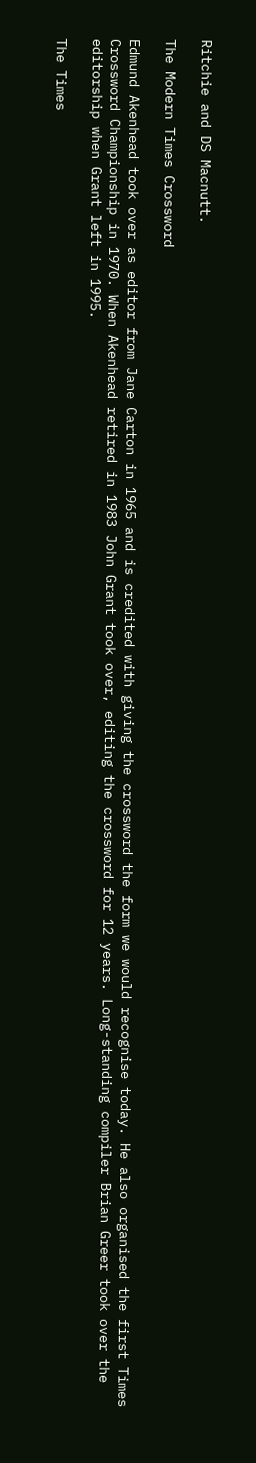Ritchie and DS Macnutt.

The Modern Times Crossword

Edmund Akenhead took over as editor from Jane Carton in 1965 and is credited with giving the crossword the form we would recognise today. He also organised the first Times Crossword Championship in 1970. When Akenhead retired in 1983 John Grant took over, editing the crossword for 12 years. Long-standing compiler Brian Greer took over the editorship when Grant left in 1995.

The Times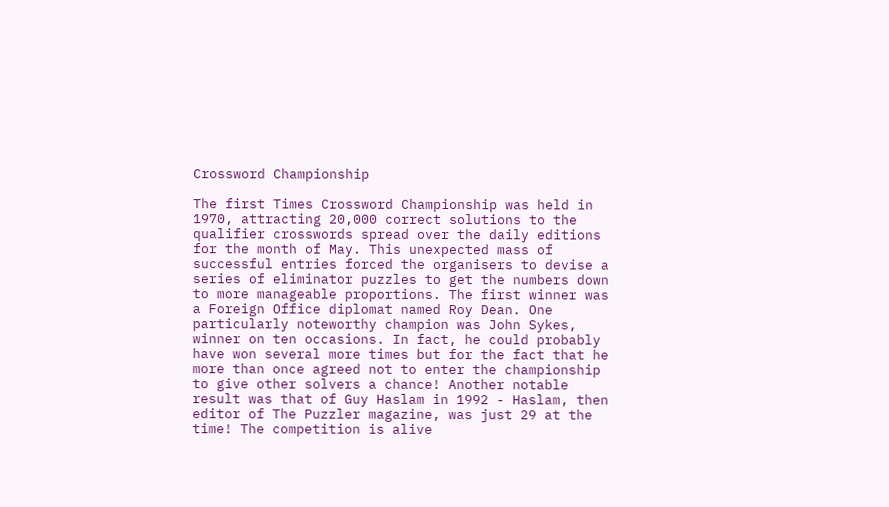Crossword Championship

The first Times Crossword Championship was held in 1970, attracting 20,000 correct solutions to the qualifier crosswords spread over the daily editions for the month of May. This unexpected mass of successful entries forced the organisers to devise a series of eliminator puzzles to get the numbers down to more manageable proportions. The first winner was a Foreign Office diplomat named Roy Dean. One particularly noteworthy champion was John Sykes, winner on ten occasions. In fact, he could probably have won several more times but for the fact that he more than once agreed not to enter the championship to give other solvers a chance! Another notable result was that of Guy Haslam in 1992 - Haslam, then editor of The Puzzler magazine, was just 29 at the time! The competition is alive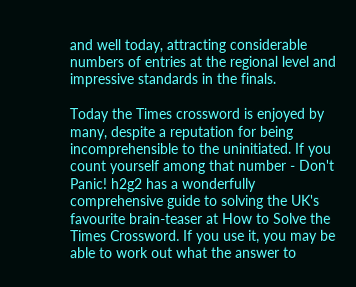and well today, attracting considerable numbers of entries at the regional level and impressive standards in the finals.

Today the Times crossword is enjoyed by many, despite a reputation for being incomprehensible to the uninitiated. If you count yourself among that number - Don't Panic! h2g2 has a wonderfully comprehensive guide to solving the UK's favourite brain-teaser at How to Solve the Times Crossword. If you use it, you may be able to work out what the answer to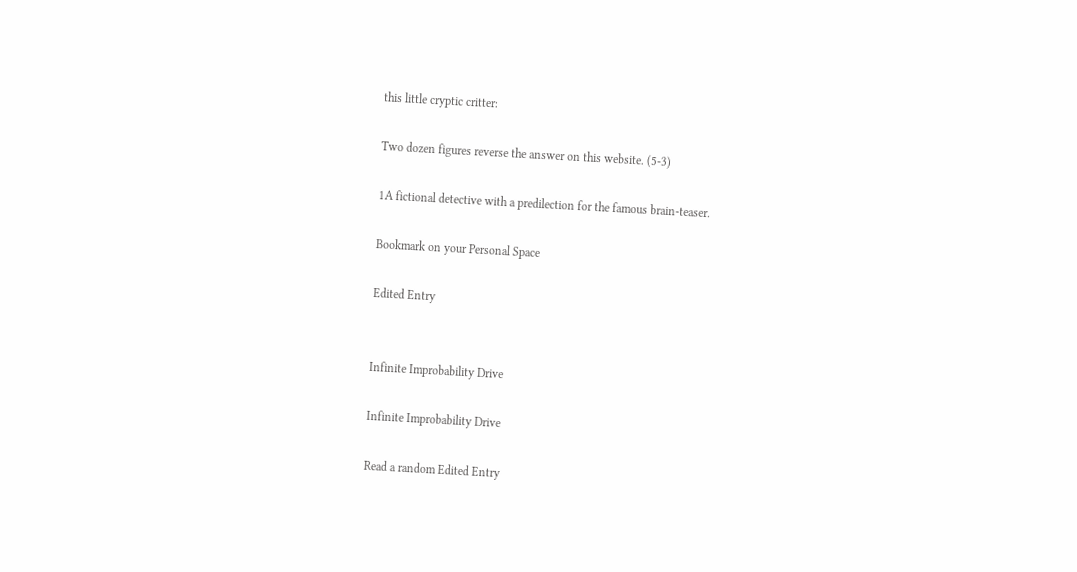this little cryptic critter:

Two dozen figures reverse the answer on this website. (5-3)

1A fictional detective with a predilection for the famous brain-teaser.

Bookmark on your Personal Space

Edited Entry


Infinite Improbability Drive

Infinite Improbability Drive

Read a random Edited Entry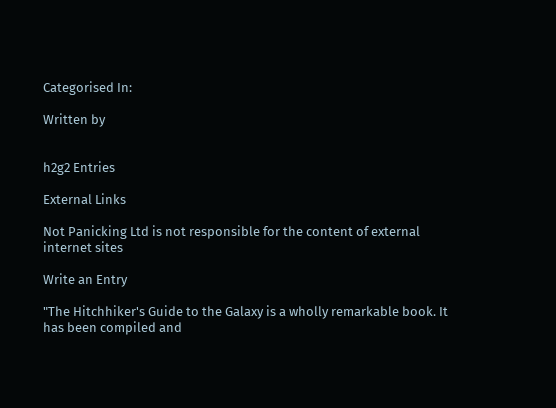Categorised In:

Written by


h2g2 Entries

External Links

Not Panicking Ltd is not responsible for the content of external internet sites

Write an Entry

"The Hitchhiker's Guide to the Galaxy is a wholly remarkable book. It has been compiled and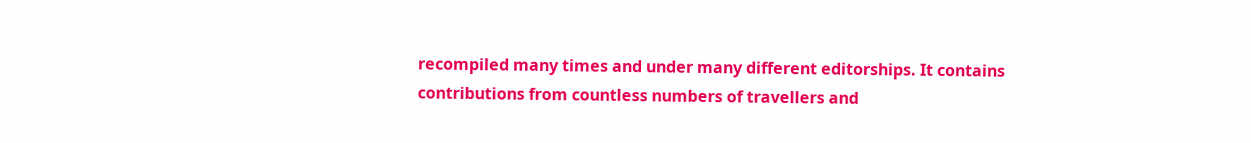recompiled many times and under many different editorships. It contains contributions from countless numbers of travellers and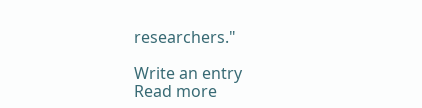researchers."

Write an entry
Read more